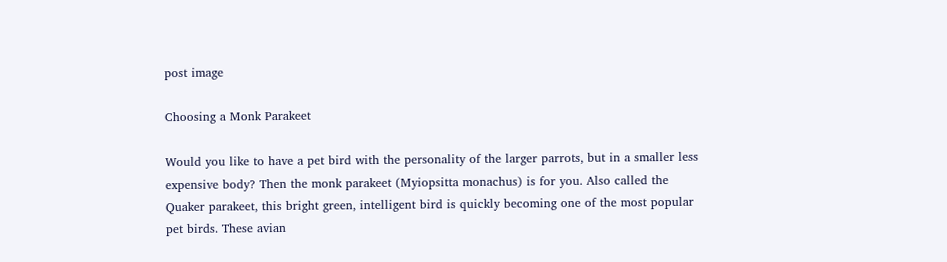post image

Choosing a Monk Parakeet

Would you like to have a pet bird with the personality of the larger parrots, but in a smaller less expensive body? Then the monk parakeet (Myiopsitta monachus) is for you. Also called the Quaker parakeet, this bright green, intelligent bird is quickly becoming one of the most popular pet birds. These avian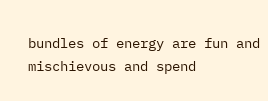bundles of energy are fun and mischievous and spend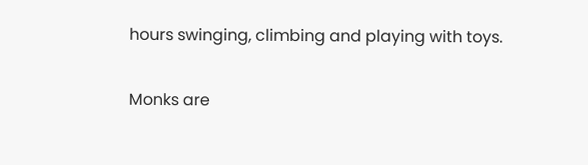hours swinging, climbing and playing with toys.

Monks are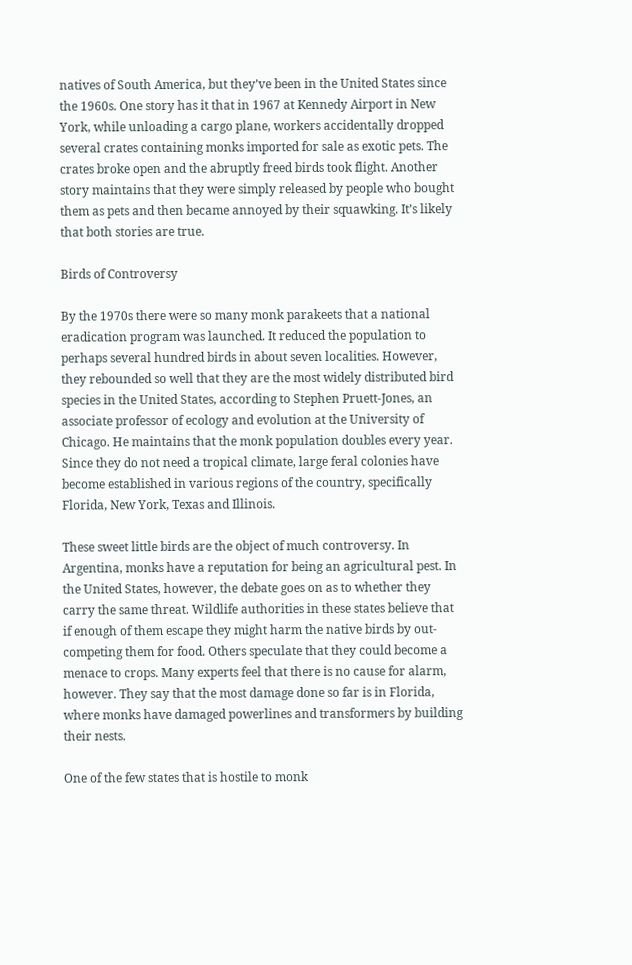natives of South America, but they’ve been in the United States since the 1960s. One story has it that in 1967 at Kennedy Airport in New York, while unloading a cargo plane, workers accidentally dropped several crates containing monks imported for sale as exotic pets. The crates broke open and the abruptly freed birds took flight. Another story maintains that they were simply released by people who bought them as pets and then became annoyed by their squawking. It’s likely that both stories are true.

Birds of Controversy

By the 1970s there were so many monk parakeets that a national eradication program was launched. It reduced the population to perhaps several hundred birds in about seven localities. However, they rebounded so well that they are the most widely distributed bird species in the United States, according to Stephen Pruett-Jones, an associate professor of ecology and evolution at the University of Chicago. He maintains that the monk population doubles every year. Since they do not need a tropical climate, large feral colonies have become established in various regions of the country, specifically Florida, New York, Texas and Illinois.

These sweet little birds are the object of much controversy. In Argentina, monks have a reputation for being an agricultural pest. In the United States, however, the debate goes on as to whether they carry the same threat. Wildlife authorities in these states believe that if enough of them escape they might harm the native birds by out-competing them for food. Others speculate that they could become a menace to crops. Many experts feel that there is no cause for alarm, however. They say that the most damage done so far is in Florida, where monks have damaged powerlines and transformers by building their nests.

One of the few states that is hostile to monk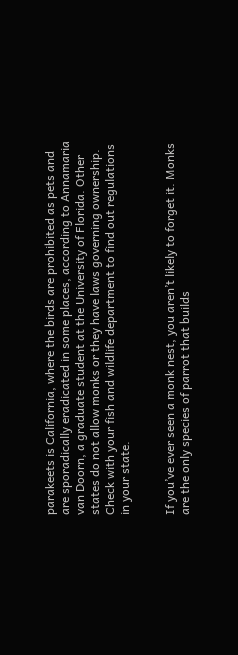parakeets is California, where the birds are prohibited as pets and are sporadically eradicated in some places, according to Annamaria van Doorn, a graduate student at the University of Florida. Other states do not allow monks or they have laws governing ownership. Check with your fish and wildlife department to find out regulations in your state.


If you’ve ever seen a monk nest, you aren’t likely to forget it. Monks are the only species of parrot that builds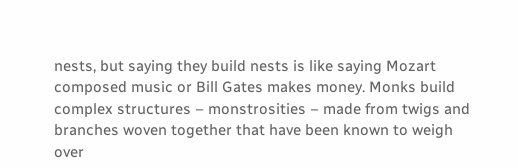nests, but saying they build nests is like saying Mozart composed music or Bill Gates makes money. Monks build complex structures – monstrosities – made from twigs and branches woven together that have been known to weigh over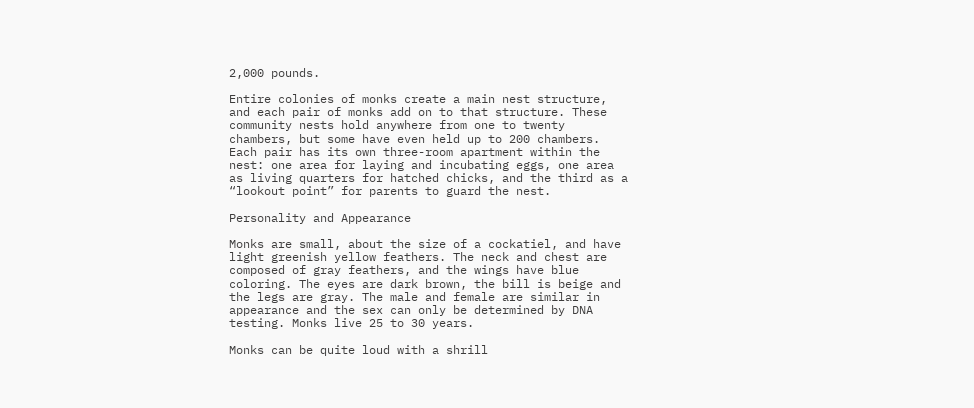2,000 pounds.

Entire colonies of monks create a main nest structure, and each pair of monks add on to that structure. These community nests hold anywhere from one to twenty chambers, but some have even held up to 200 chambers. Each pair has its own three-room apartment within the nest: one area for laying and incubating eggs, one area as living quarters for hatched chicks, and the third as a “lookout point” for parents to guard the nest.

Personality and Appearance

Monks are small, about the size of a cockatiel, and have light greenish yellow feathers. The neck and chest are composed of gray feathers, and the wings have blue coloring. The eyes are dark brown, the bill is beige and the legs are gray. The male and female are similar in appearance and the sex can only be determined by DNA testing. Monks live 25 to 30 years.

Monks can be quite loud with a shrill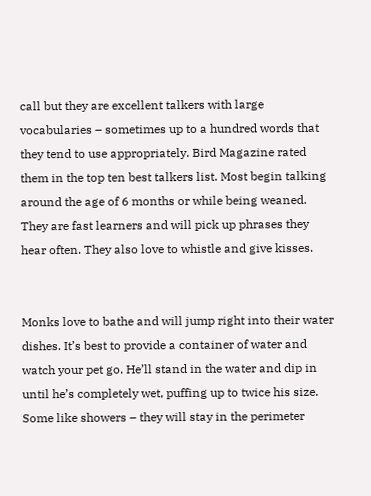call but they are excellent talkers with large vocabularies – sometimes up to a hundred words that they tend to use appropriately. Bird Magazine rated them in the top ten best talkers list. Most begin talking around the age of 6 months or while being weaned. They are fast learners and will pick up phrases they hear often. They also love to whistle and give kisses.


Monks love to bathe and will jump right into their water dishes. It’s best to provide a container of water and watch your pet go. He’ll stand in the water and dip in until he’s completely wet, puffing up to twice his size. Some like showers – they will stay in the perimeter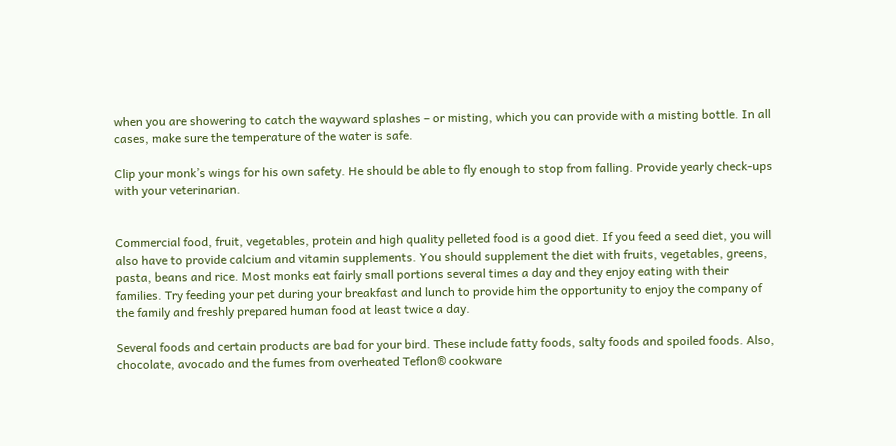when you are showering to catch the wayward splashes – or misting, which you can provide with a misting bottle. In all cases, make sure the temperature of the water is safe.

Clip your monk’s wings for his own safety. He should be able to fly enough to stop from falling. Provide yearly check-ups with your veterinarian.


Commercial food, fruit, vegetables, protein and high quality pelleted food is a good diet. If you feed a seed diet, you will also have to provide calcium and vitamin supplements. You should supplement the diet with fruits, vegetables, greens, pasta, beans and rice. Most monks eat fairly small portions several times a day and they enjoy eating with their families. Try feeding your pet during your breakfast and lunch to provide him the opportunity to enjoy the company of the family and freshly prepared human food at least twice a day.

Several foods and certain products are bad for your bird. These include fatty foods, salty foods and spoiled foods. Also, chocolate, avocado and the fumes from overheated Teflon® cookware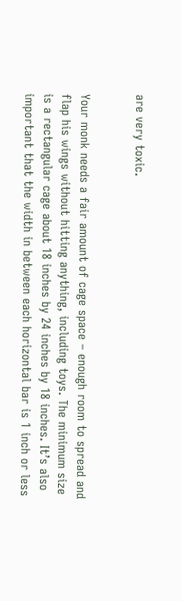are very toxic.


Your monk needs a fair amount of cage space – enough room to spread and flap his wings without hitting anything, including toys. The minimum size is a rectangular cage about 18 inches by 24 inches by 18 inches. It’s also important that the width in between each horizontal bar is 1 inch or less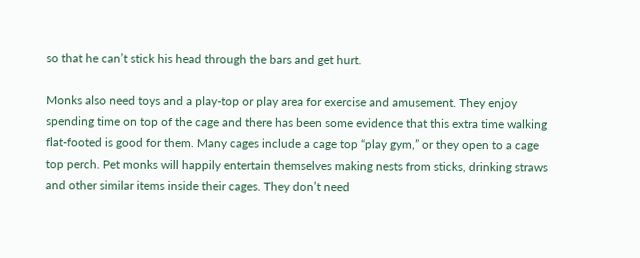so that he can’t stick his head through the bars and get hurt.

Monks also need toys and a play-top or play area for exercise and amusement. They enjoy spending time on top of the cage and there has been some evidence that this extra time walking flat-footed is good for them. Many cages include a cage top “play gym,” or they open to a cage top perch. Pet monks will happily entertain themselves making nests from sticks, drinking straws and other similar items inside their cages. They don’t need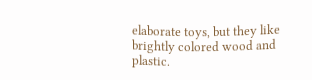elaborate toys, but they like brightly colored wood and plastic.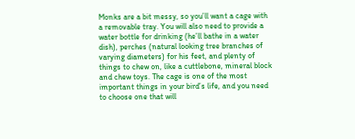Monks are a bit messy, so you’ll want a cage with a removable tray. You will also need to provide a water bottle for drinking (he’ll bathe in a water dish), perches (natural looking tree branches of varying diameters) for his feet, and plenty of things to chew on, like a cuttlebone, mineral block and chew toys. The cage is one of the most important things in your bird’s life, and you need to choose one that will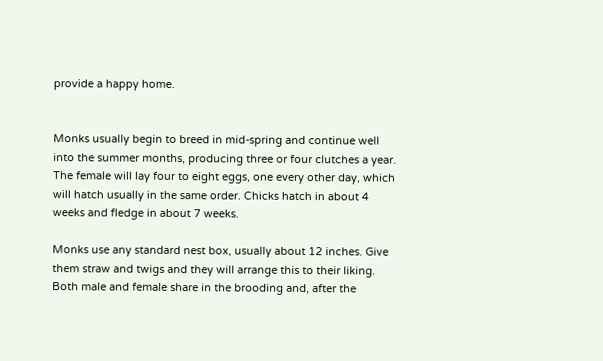provide a happy home.


Monks usually begin to breed in mid-spring and continue well into the summer months, producing three or four clutches a year. The female will lay four to eight eggs, one every other day, which will hatch usually in the same order. Chicks hatch in about 4 weeks and fledge in about 7 weeks.

Monks use any standard nest box, usually about 12 inches. Give them straw and twigs and they will arrange this to their liking. Both male and female share in the brooding and, after the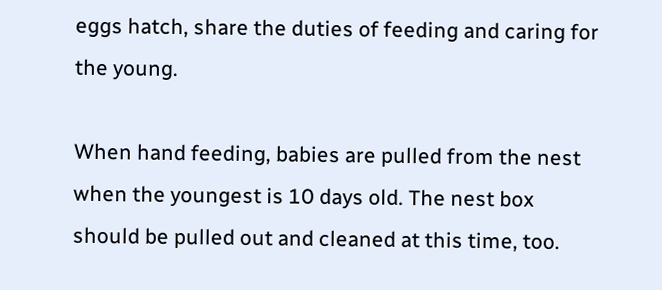eggs hatch, share the duties of feeding and caring for the young.

When hand feeding, babies are pulled from the nest when the youngest is 10 days old. The nest box should be pulled out and cleaned at this time, too.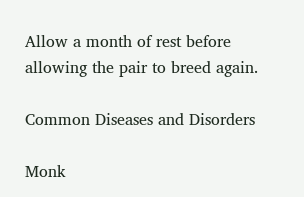Allow a month of rest before allowing the pair to breed again.

Common Diseases and Disorders

Monk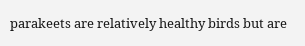parakeets are relatively healthy birds but are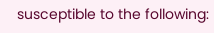susceptible to the following: